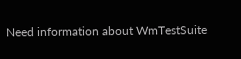Need information about WmTestSuite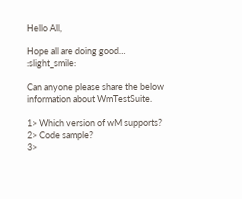Hello All,

Hope all are doing good… :slight_smile:

Can anyone please share the below information about WmTestSuite.

1> Which version of wM supports?
2> Code sample?
3>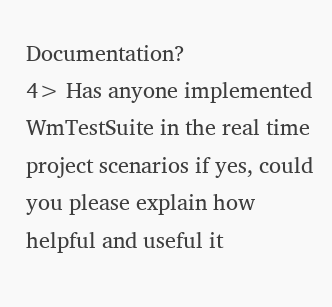Documentation?
4> Has anyone implemented WmTestSuite in the real time project scenarios if yes, could you please explain how helpful and useful it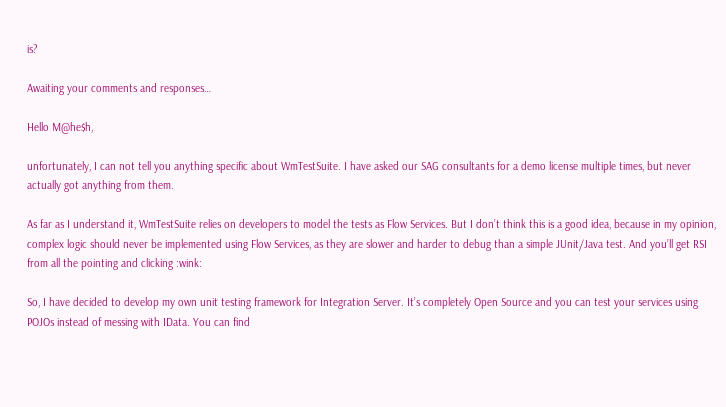is?

Awaiting your comments and responses…

Hello M@he$h,

unfortunately, I can not tell you anything specific about WmTestSuite. I have asked our SAG consultants for a demo license multiple times, but never actually got anything from them.

As far as I understand it, WmTestSuite relies on developers to model the tests as Flow Services. But I don’t think this is a good idea, because in my opinion, complex logic should never be implemented using Flow Services, as they are slower and harder to debug than a simple JUnit/Java test. And you’ll get RSI from all the pointing and clicking :wink:

So, I have decided to develop my own unit testing framework for Integration Server. It’s completely Open Source and you can test your services using POJOs instead of messing with IData. You can find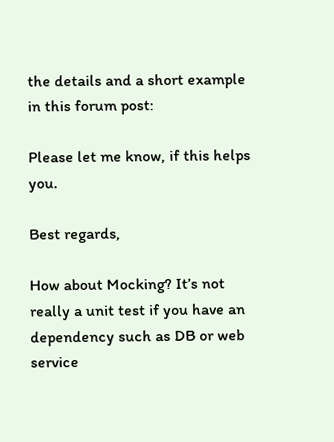the details and a short example in this forum post:

Please let me know, if this helps you.

Best regards,

How about Mocking? It’s not really a unit test if you have an dependency such as DB or web service